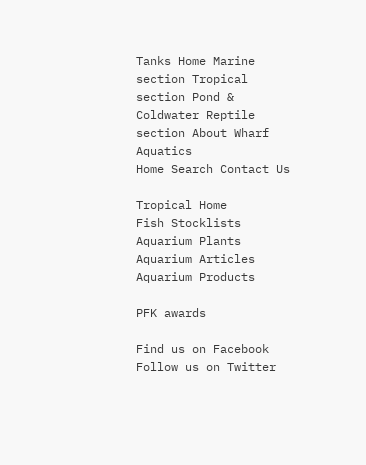Tanks Home Marine section Tropical section Pond & Coldwater Reptile section About Wharf Aquatics
Home Search Contact Us

Tropical Home
Fish Stocklists
Aquarium Plants
Aquarium Articles
Aquarium Products

PFK awards

Find us on Facebook Follow us on Twitter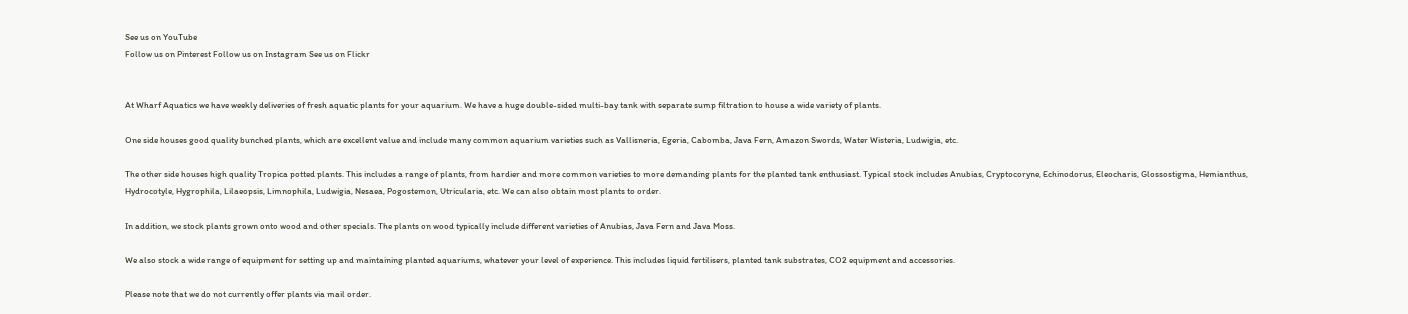See us on YouTube
Follow us on Pinterest Follow us on Instagram See us on Flickr


At Wharf Aquatics we have weekly deliveries of fresh aquatic plants for your aquarium. We have a huge double-sided multi-bay tank with separate sump filtration to house a wide variety of plants.

One side houses good quality bunched plants, which are excellent value and include many common aquarium varieties such as Vallisneria, Egeria, Cabomba, Java Fern, Amazon Swords, Water Wisteria, Ludwigia, etc.

The other side houses high quality Tropica potted plants. This includes a range of plants, from hardier and more common varieties to more demanding plants for the planted tank enthusiast. Typical stock includes Anubias, Cryptocoryne, Echinodorus, Eleocharis, Glossostigma, Hemianthus, Hydrocotyle, Hygrophila, Lilaeopsis, Limnophila, Ludwigia, Nesaea, Pogostemon, Utricularia, etc. We can also obtain most plants to order.

In addition, we stock plants grown onto wood and other specials. The plants on wood typically include different varieties of Anubias, Java Fern and Java Moss.

We also stock a wide range of equipment for setting up and maintaining planted aquariums, whatever your level of experience. This includes liquid fertilisers, planted tank substrates, CO2 equipment and accessories.

Please note that we do not currently offer plants via mail order.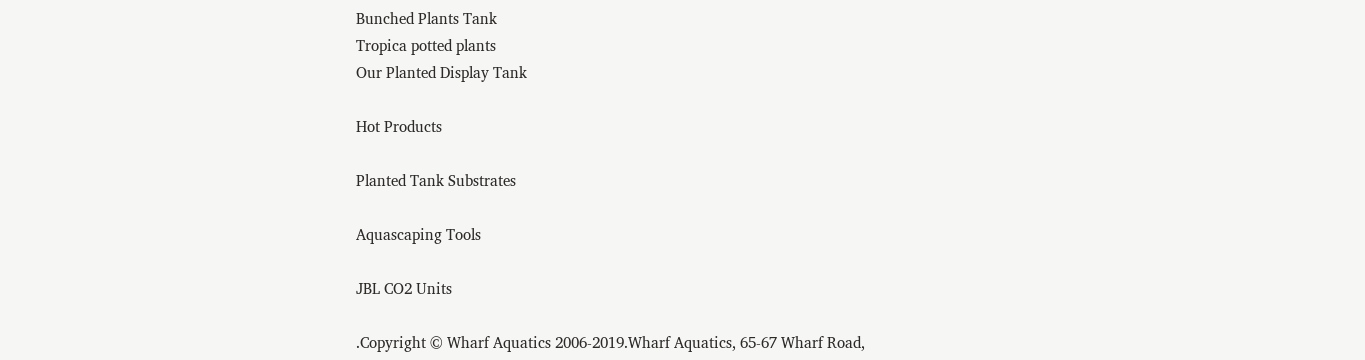Bunched Plants Tank
Tropica potted plants
Our Planted Display Tank

Hot Products

Planted Tank Substrates

Aquascaping Tools

JBL CO2 Units

.Copyright © Wharf Aquatics 2006-2019.Wharf Aquatics, 65-67 Wharf Road,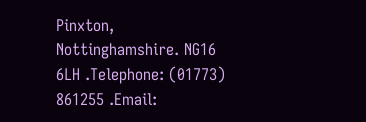Pinxton, Nottinghamshire. NG16 6LH .Telephone: (01773) 861255 .Email: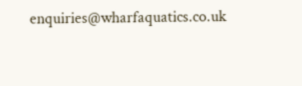enquiries@wharfaquatics.co.uk